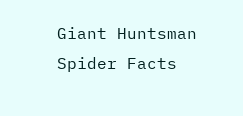Giant Huntsman Spider Facts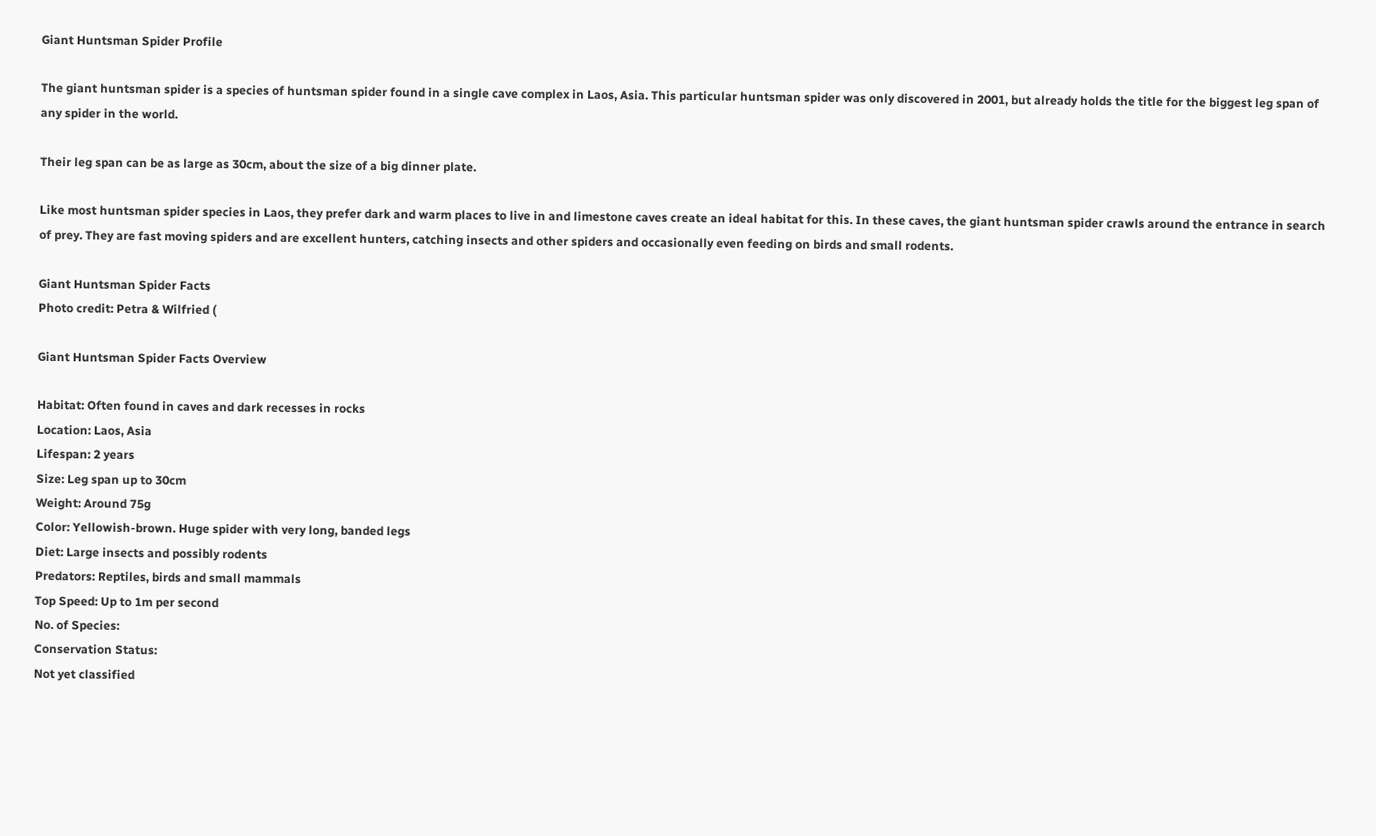Giant Huntsman Spider Profile

The giant huntsman spider is a species of huntsman spider found in a single cave complex in Laos, Asia. This particular huntsman spider was only discovered in 2001, but already holds the title for the biggest leg span of any spider in the world.

Their leg span can be as large as 30cm, about the size of a big dinner plate.

Like most huntsman spider species in Laos, they prefer dark and warm places to live in and limestone caves create an ideal habitat for this. In these caves, the giant huntsman spider crawls around the entrance in search of prey. They are fast moving spiders and are excellent hunters, catching insects and other spiders and occasionally even feeding on birds and small rodents.

Giant Huntsman Spider Facts
Photo credit: Petra & Wilfried (

Giant Huntsman Spider Facts Overview

Habitat: Often found in caves and dark recesses in rocks
Location: Laos, Asia
Lifespan: 2 years
Size: Leg span up to 30cm
Weight: Around 75g
Color: Yellowish-brown. Huge spider with very long, banded legs
Diet: Large insects and possibly rodents
Predators: Reptiles, birds and small mammals
Top Speed: Up to 1m per second
No. of Species:
Conservation Status:
Not yet classified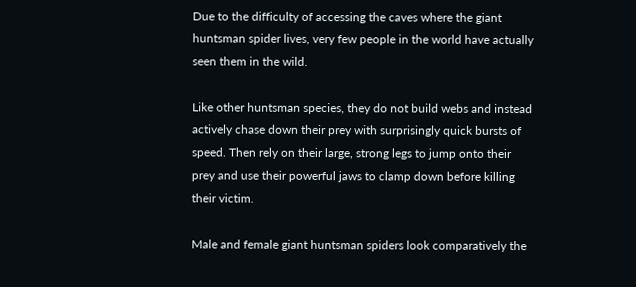Due to the difficulty of accessing the caves where the giant huntsman spider lives, very few people in the world have actually seen them in the wild.

Like other huntsman species, they do not build webs and instead actively chase down their prey with surprisingly quick bursts of speed. Then rely on their large, strong legs to jump onto their prey and use their powerful jaws to clamp down before killing their victim.

Male and female giant huntsman spiders look comparatively the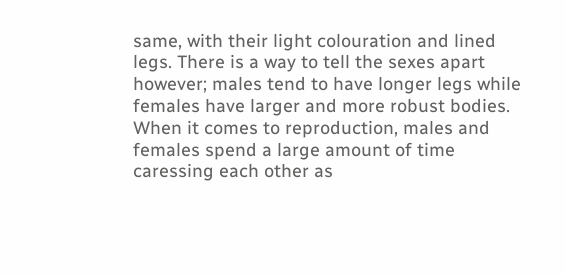same, with their light colouration and lined legs. There is a way to tell the sexes apart however; males tend to have longer legs while females have larger and more robust bodies. When it comes to reproduction, males and females spend a large amount of time caressing each other as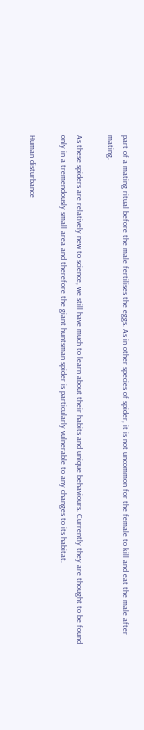part of a mating ritual before the male fertilises the eggs. As in other species of spider, it is not uncommon for the female to kill and eat the male after mating.

As these spiders are relatively new to science, we still have much to learn about their habits and unique behaviours. Currently they are thought to be found only in a tremendously small area and therefore the giant huntsman spider is particularly vulnerable to any changes to its habitat.

Human disturbance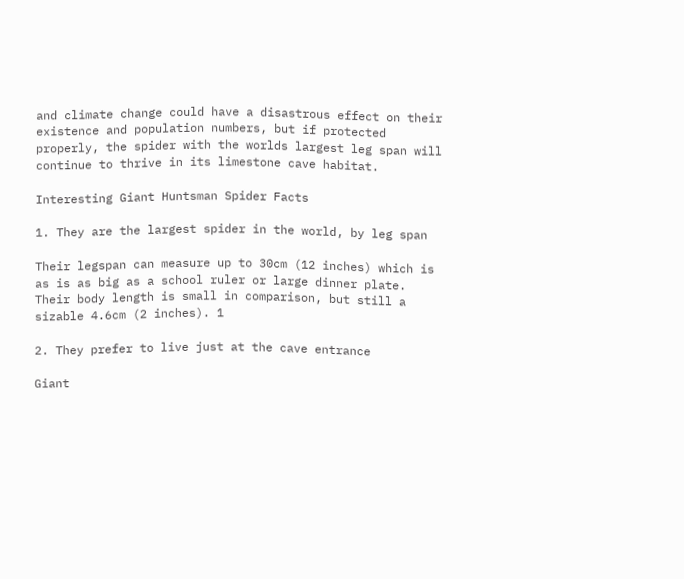and climate change could have a disastrous effect on their existence and population numbers, but if protected properly, the spider with the worlds largest leg span will continue to thrive in its limestone cave habitat.

Interesting Giant Huntsman Spider Facts

1. They are the largest spider in the world, by leg span

Their legspan can measure up to 30cm (12 inches) which is as is as big as a school ruler or large dinner plate.  Their body length is small in comparison, but still a sizable 4.6cm (2 inches). 1

2. They prefer to live just at the cave entrance

Giant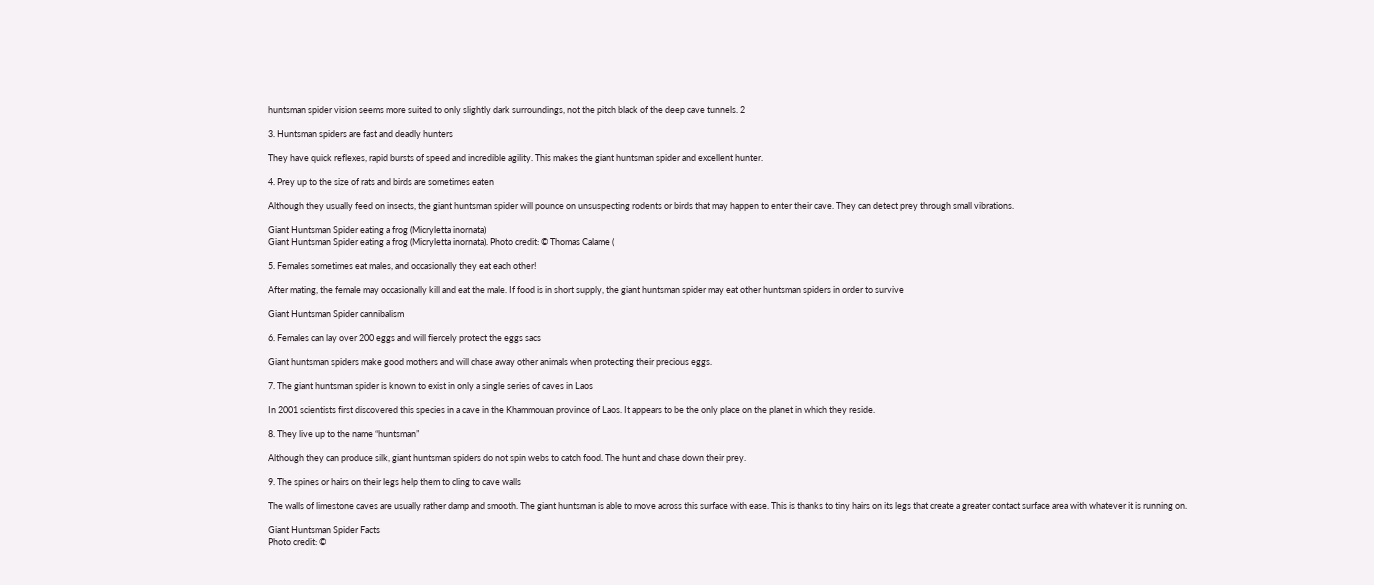huntsman spider vision seems more suited to only slightly dark surroundings, not the pitch black of the deep cave tunnels. 2

3. Huntsman spiders are fast and deadly hunters

They have quick reflexes, rapid bursts of speed and incredible agility. This makes the giant huntsman spider and excellent hunter.

4. Prey up to the size of rats and birds are sometimes eaten

Although they usually feed on insects, the giant huntsman spider will pounce on unsuspecting rodents or birds that may happen to enter their cave. They can detect prey through small vibrations.

Giant Huntsman Spider eating a frog (Micryletta inornata)
Giant Huntsman Spider eating a frog (Micryletta inornata). Photo credit: © Thomas Calame (

5. Females sometimes eat males, and occasionally they eat each other!

After mating, the female may occasionally kill and eat the male. If food is in short supply, the giant huntsman spider may eat other huntsman spiders in order to survive

Giant Huntsman Spider cannibalism

6. Females can lay over 200 eggs and will fiercely protect the eggs sacs

Giant huntsman spiders make good mothers and will chase away other animals when protecting their precious eggs.

7. The giant huntsman spider is known to exist in only a single series of caves in Laos

In 2001 scientists first discovered this species in a cave in the Khammouan province of Laos. It appears to be the only place on the planet in which they reside.

8. They live up to the name “huntsman”

Although they can produce silk, giant huntsman spiders do not spin webs to catch food. The hunt and chase down their prey.

9. The spines or hairs on their legs help them to cling to cave walls

The walls of limestone caves are usually rather damp and smooth. The giant huntsman is able to move across this surface with ease. This is thanks to tiny hairs on its legs that create a greater contact surface area with whatever it is running on.

Giant Huntsman Spider Facts
Photo credit: ©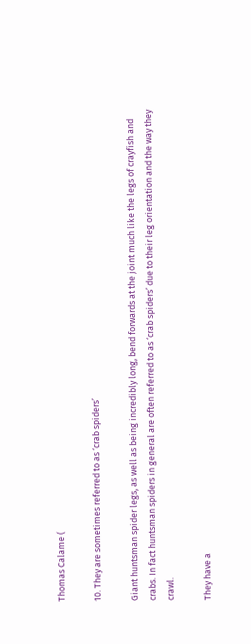Thomas Calame (

10. They are sometimes referred to as ‘crab spiders’

Giant huntsman spider legs, as well as being incredibly long, bend forwards at the joint much like the legs of crayfish and crabs. In fact huntsman spiders in general are often referred to as ‘crab spiders’ due to their leg orientation and the way they crawl.

They have a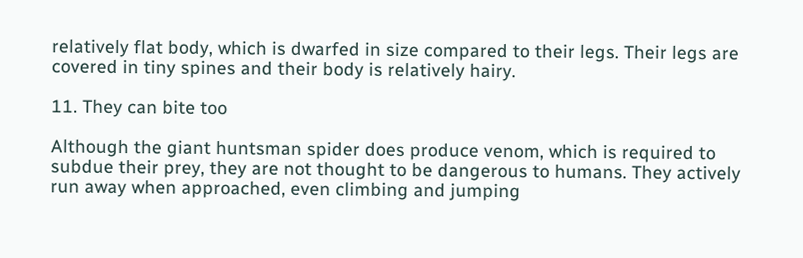relatively flat body, which is dwarfed in size compared to their legs. Their legs are covered in tiny spines and their body is relatively hairy.

11. They can bite too

Although the giant huntsman spider does produce venom, which is required to subdue their prey, they are not thought to be dangerous to humans. They actively run away when approached, even climbing and jumping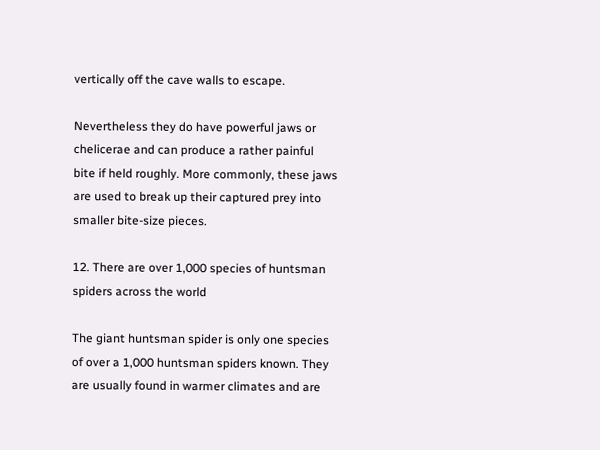vertically off the cave walls to escape.

Nevertheless they do have powerful jaws or chelicerae and can produce a rather painful bite if held roughly. More commonly, these jaws are used to break up their captured prey into smaller bite-size pieces.

12. There are over 1,000 species of huntsman spiders across the world

The giant huntsman spider is only one species of over a 1,000 huntsman spiders known. They are usually found in warmer climates and are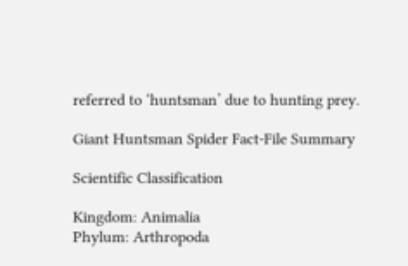referred to ‘huntsman’ due to hunting prey.

Giant Huntsman Spider Fact-File Summary

Scientific Classification

Kingdom: Animalia
Phylum: Arthropoda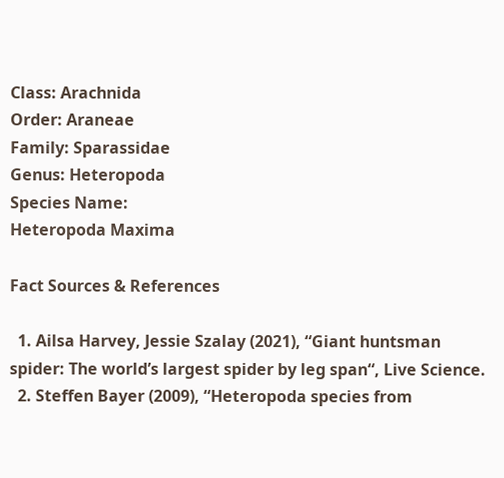Class: Arachnida
Order: Araneae
Family: Sparassidae
Genus: Heteropoda
Species Name:
Heteropoda Maxima

Fact Sources & References

  1. Ailsa Harvey, Jessie Szalay (2021), “Giant huntsman spider: The world’s largest spider by leg span“, Live Science.
  2. Steffen Bayer (2009), “Heteropoda species from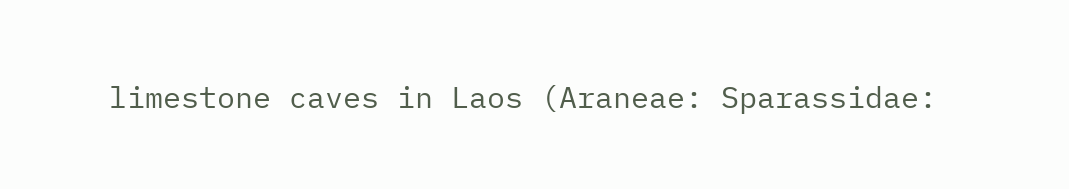limestone caves in Laos (Araneae: Sparassidae: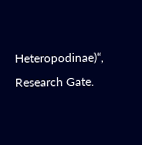Heteropodinae)“, Research Gate.